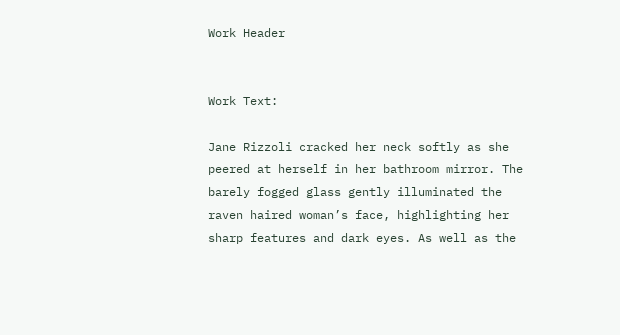Work Header


Work Text:

Jane Rizzoli cracked her neck softly as she peered at herself in her bathroom mirror. The barely fogged glass gently illuminated the raven haired woman’s face, highlighting her sharp features and dark eyes. As well as the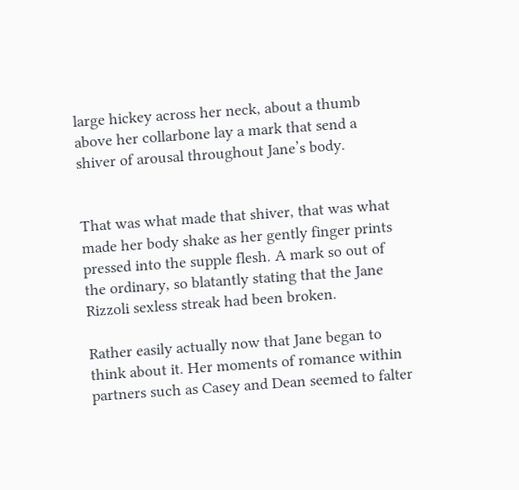large hickey across her neck, about a thumb above her collarbone lay a mark that send a shiver of arousal throughout Jane’s body.


That was what made that shiver, that was what made her body shake as her gently finger prints pressed into the supple flesh. A mark so out of the ordinary, so blatantly stating that the Jane Rizzoli sexless streak had been broken.

Rather easily actually now that Jane began to think about it. Her moments of romance within partners such as Casey and Dean seemed to falter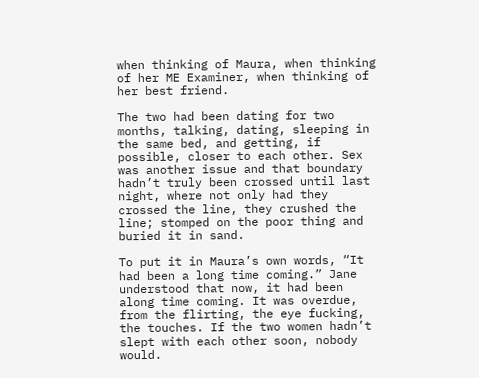when thinking of Maura, when thinking of her ME Examiner, when thinking of her best friend.

The two had been dating for two months, talking, dating, sleeping in the same bed, and getting, if possible, closer to each other. Sex was another issue and that boundary hadn’t truly been crossed until last night, where not only had they crossed the line, they crushed the line; stomped on the poor thing and buried it in sand.

To put it in Maura’s own words, “It had been a long time coming.” Jane understood that now, it had been along time coming. It was overdue, from the flirting, the eye fucking, the touches. If the two women hadn’t slept with each other soon, nobody would.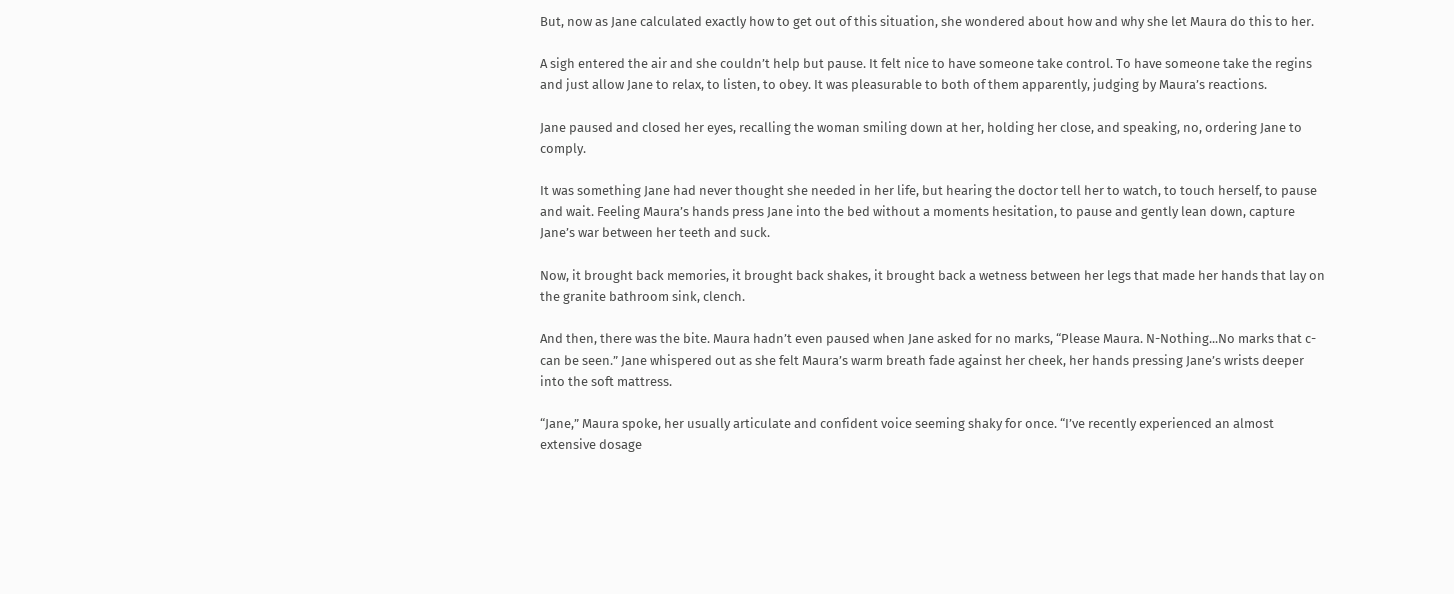But, now as Jane calculated exactly how to get out of this situation, she wondered about how and why she let Maura do this to her.

A sigh entered the air and she couldn’t help but pause. It felt nice to have someone take control. To have someone take the regins and just allow Jane to relax, to listen, to obey. It was pleasurable to both of them apparently, judging by Maura’s reactions.

Jane paused and closed her eyes, recalling the woman smiling down at her, holding her close, and speaking, no, ordering Jane to comply.

It was something Jane had never thought she needed in her life, but hearing the doctor tell her to watch, to touch herself, to pause and wait. Feeling Maura’s hands press Jane into the bed without a moments hesitation, to pause and gently lean down, capture Jane’s war between her teeth and suck.

Now, it brought back memories, it brought back shakes, it brought back a wetness between her legs that made her hands that lay on the granite bathroom sink, clench.

And then, there was the bite. Maura hadn’t even paused when Jane asked for no marks, “Please Maura. N-Nothing...No marks that c-can be seen.” Jane whispered out as she felt Maura’s warm breath fade against her cheek, her hands pressing Jane’s wrists deeper into the soft mattress.

“Jane,” Maura spoke, her usually articulate and confident voice seeming shaky for once. “I’ve recently experienced an almost extensive dosage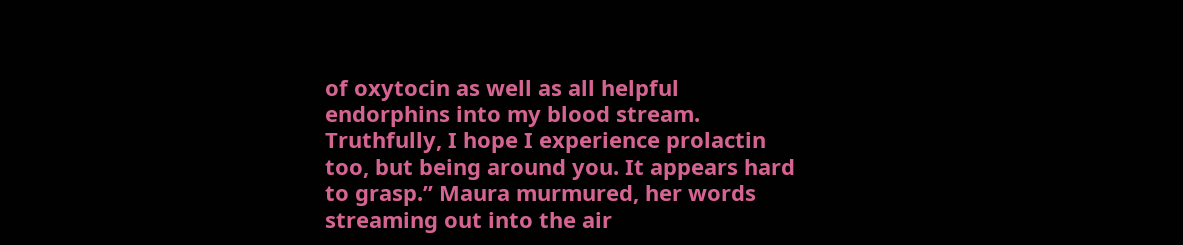of oxytocin as well as all helpful endorphins into my blood stream. Truthfully, I hope I experience prolactin too, but being around you. It appears hard to grasp.” Maura murmured, her words streaming out into the air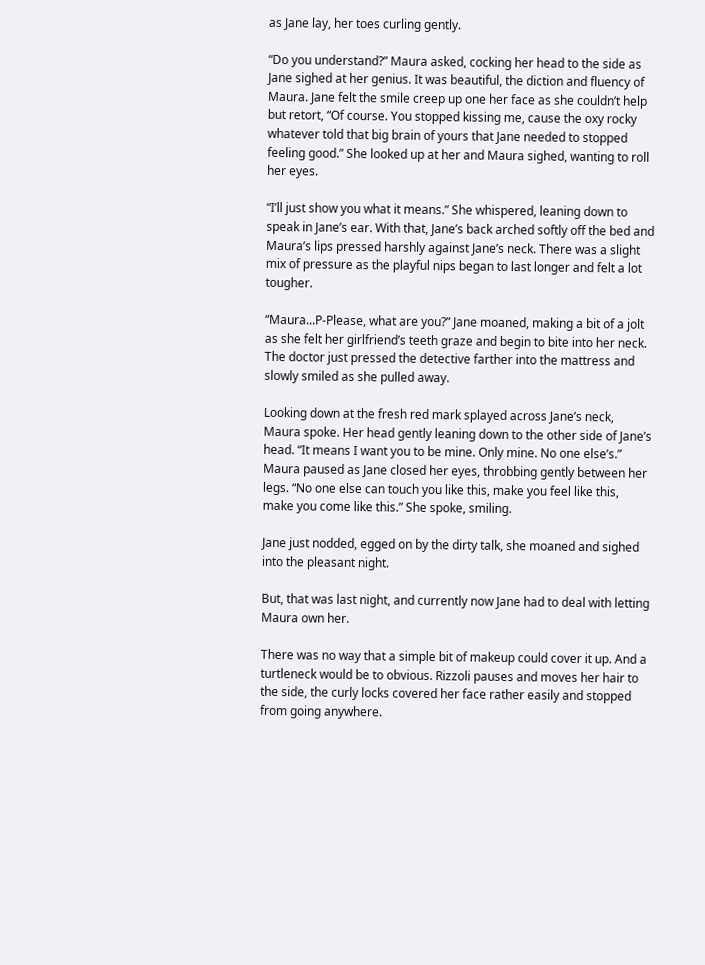as Jane lay, her toes curling gently.

“Do you understand?” Maura asked, cocking her head to the side as Jane sighed at her genius. It was beautiful, the diction and fluency of Maura. Jane felt the smile creep up one her face as she couldn’t help but retort, “Of course. You stopped kissing me, cause the oxy rocky whatever told that big brain of yours that Jane needed to stopped feeling good.” She looked up at her and Maura sighed, wanting to roll her eyes.

“I’ll just show you what it means.” She whispered, leaning down to speak in Jane’s ear. With that, Jane’s back arched softly off the bed and Maura’s lips pressed harshly against Jane’s neck. There was a slight mix of pressure as the playful nips began to last longer and felt a lot tougher.

“Maura...P-Please, what are you?” Jane moaned, making a bit of a jolt as she felt her girlfriend’s teeth graze and begin to bite into her neck. The doctor just pressed the detective farther into the mattress and slowly smiled as she pulled away.

Looking down at the fresh red mark splayed across Jane’s neck, Maura spoke. Her head gently leaning down to the other side of Jane’s head. “It means I want you to be mine. Only mine. No one else’s.” Maura paused as Jane closed her eyes, throbbing gently between her legs. “No one else can touch you like this, make you feel like this, make you come like this.” She spoke, smiling.

Jane just nodded, egged on by the dirty talk, she moaned and sighed into the pleasant night.

But, that was last night, and currently now Jane had to deal with letting Maura own her.

There was no way that a simple bit of makeup could cover it up. And a turtleneck would be to obvious. Rizzoli pauses and moves her hair to the side, the curly locks covered her face rather easily and stopped from going anywhere.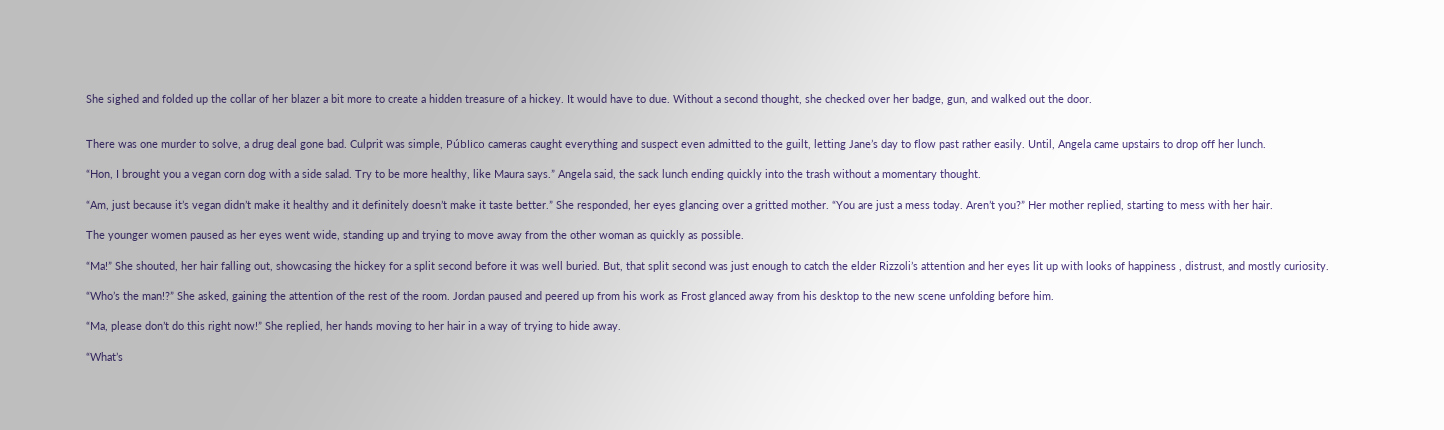She sighed and folded up the collar of her blazer a bit more to create a hidden treasure of a hickey. It would have to due. Without a second thought, she checked over her badge, gun, and walked out the door.


There was one murder to solve, a drug deal gone bad. Culprit was simple, Público cameras caught everything and suspect even admitted to the guilt, letting Jane’s day to flow past rather easily. Until, Angela came upstairs to drop off her lunch.

“Hon, I brought you a vegan corn dog with a side salad. Try to be more healthy, like Maura says.” Angela said, the sack lunch ending quickly into the trash without a momentary thought.

“Am, just because it’s vegan didn’t make it healthy and it definitely doesn’t make it taste better.” She responded, her eyes glancing over a gritted mother. “You are just a mess today. Aren’t you?” Her mother replied, starting to mess with her hair.

The younger women paused as her eyes went wide, standing up and trying to move away from the other woman as quickly as possible.

“Ma!” She shouted, her hair falling out, showcasing the hickey for a split second before it was well buried. But, that split second was just enough to catch the elder Rizzoli’s attention and her eyes lit up with looks of happiness , distrust, and mostly curiosity.

“Who’s the man!?” She asked, gaining the attention of the rest of the room. Jordan paused and peered up from his work as Frost glanced away from his desktop to the new scene unfolding before him.

“Ma, please don’t do this right now!” She replied, her hands moving to her hair in a way of trying to hide away.

“What’s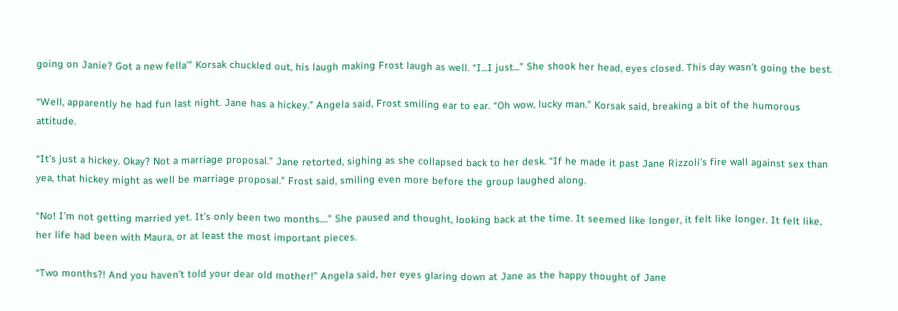going on Janie? Got a new fella’” Korsak chuckled out, his laugh making Frost laugh as well. “I...I just...” She shook her head, eyes closed. This day wasn’t going the best.

“Well, apparently he had fun last night. Jane has a hickey.” Angela said, Frost smiling ear to ear. “Oh wow, lucky man.” Korsak said, breaking a bit of the humorous attitude.

“It’s just a hickey. Okay? Not a marriage proposal.” Jane retorted, sighing as she collapsed back to her desk. “If he made it past Jane Rizzoli’s fire wall against sex than yea, that hickey might as well be marriage proposal.” Frost said, smiling even more before the group laughed along.

“No! I’m not getting married yet. It’s only been two months....” She paused and thought, looking back at the time. It seemed like longer, it felt like longer. It felt like, her life had been with Maura, or at least the most important pieces.

“Two months?! And you haven’t told your dear old mother!” Angela said, her eyes glaring down at Jane as the happy thought of Jane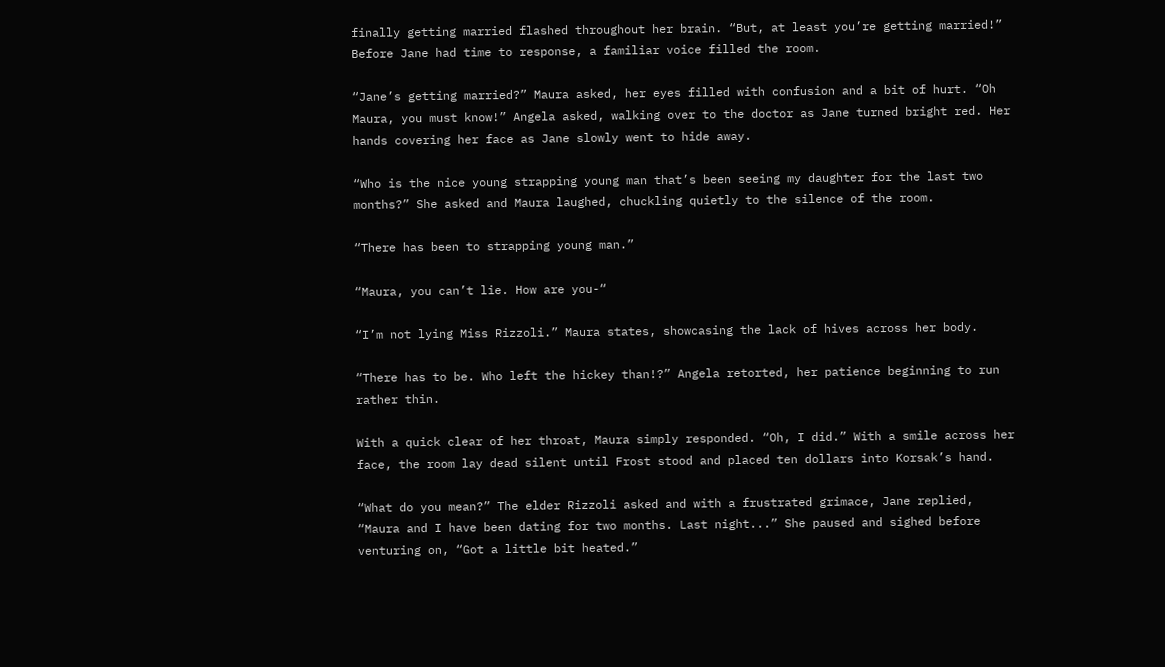finally getting married flashed throughout her brain. “But, at least you’re getting married!” Before Jane had time to response, a familiar voice filled the room.

“Jane’s getting married?” Maura asked, her eyes filled with confusion and a bit of hurt. “Oh Maura, you must know!” Angela asked, walking over to the doctor as Jane turned bright red. Her hands covering her face as Jane slowly went to hide away.

“Who is the nice young strapping young man that’s been seeing my daughter for the last two months?” She asked and Maura laughed, chuckling quietly to the silence of the room.

“There has been to strapping young man.”

“Maura, you can’t lie. How are you-“

“I’m not lying Miss Rizzoli.” Maura states, showcasing the lack of hives across her body.

“There has to be. Who left the hickey than!?” Angela retorted, her patience beginning to run rather thin.

With a quick clear of her throat, Maura simply responded. “Oh, I did.” With a smile across her face, the room lay dead silent until Frost stood and placed ten dollars into Korsak’s hand.

“What do you mean?” The elder Rizzoli asked and with a frustrated grimace, Jane replied, “Maura and I have been dating for two months. Last night...” She paused and sighed before venturing on, “Got a little bit heated.”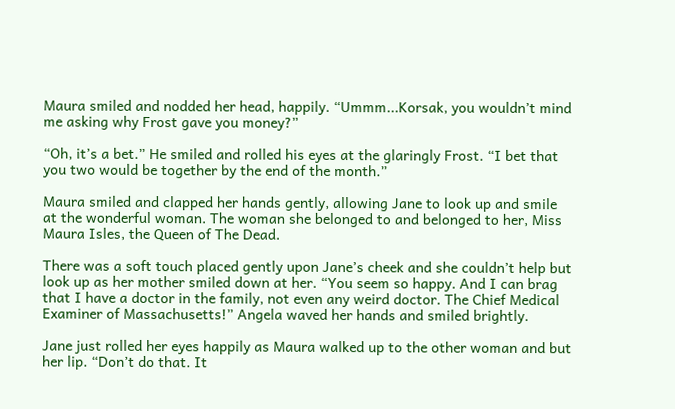Maura smiled and nodded her head, happily. “Ummm...Korsak, you wouldn’t mind me asking why Frost gave you money?”

“Oh, it’s a bet.” He smiled and rolled his eyes at the glaringly Frost. “I bet that you two would be together by the end of the month.”

Maura smiled and clapped her hands gently, allowing Jane to look up and smile at the wonderful woman. The woman she belonged to and belonged to her, Miss Maura Isles, the Queen of The Dead.

There was a soft touch placed gently upon Jane’s cheek and she couldn’t help but look up as her mother smiled down at her. “You seem so happy. And I can brag that I have a doctor in the family, not even any weird doctor. The Chief Medical Examiner of Massachusetts!” Angela waved her hands and smiled brightly.

Jane just rolled her eyes happily as Maura walked up to the other woman and but her lip. “Don’t do that. It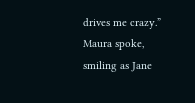drives me crazy.” Maura spoke, smiling as Jane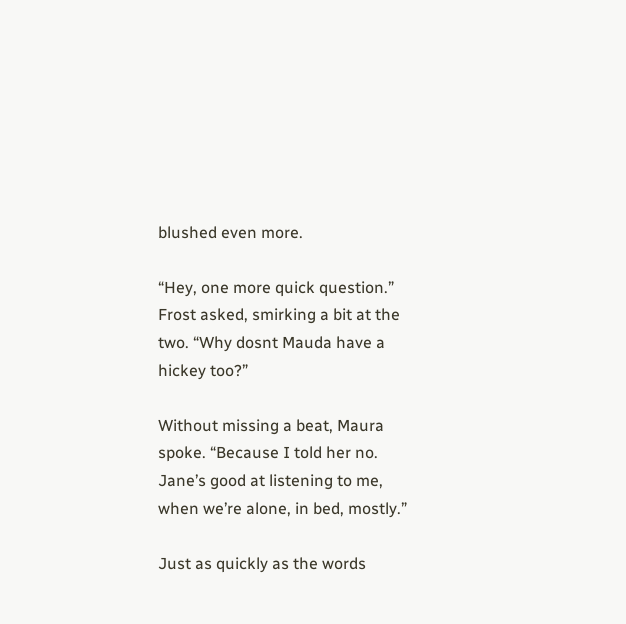blushed even more.

“Hey, one more quick question.” Frost asked, smirking a bit at the two. “Why dosnt Mauda have a hickey too?”

Without missing a beat, Maura spoke. “Because I told her no. Jane’s good at listening to me, when we’re alone, in bed, mostly.”

Just as quickly as the words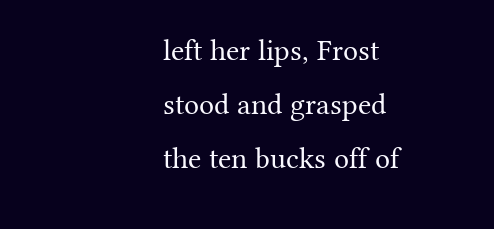left her lips, Frost stood and grasped the ten bucks off of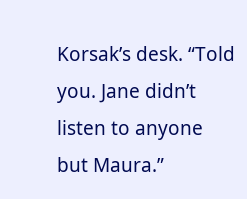Korsak’s desk. “Told you. Jane didn’t listen to anyone but Maura.”